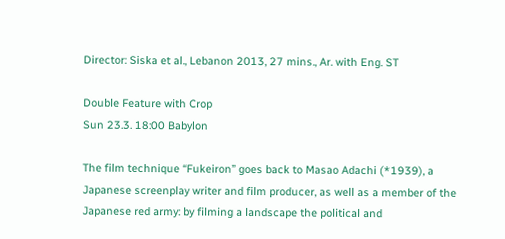Director: Siska et al., Lebanon 2013, 27 mins., Ar. with Eng. ST

Double Feature with Crop
Sun 23.3. 18:00 Babylon

The film technique “Fukeiron” goes back to Masao Adachi (*1939), a Japanese screenplay writer and film producer, as well as a member of the Japanese red army: by filming a landscape the political and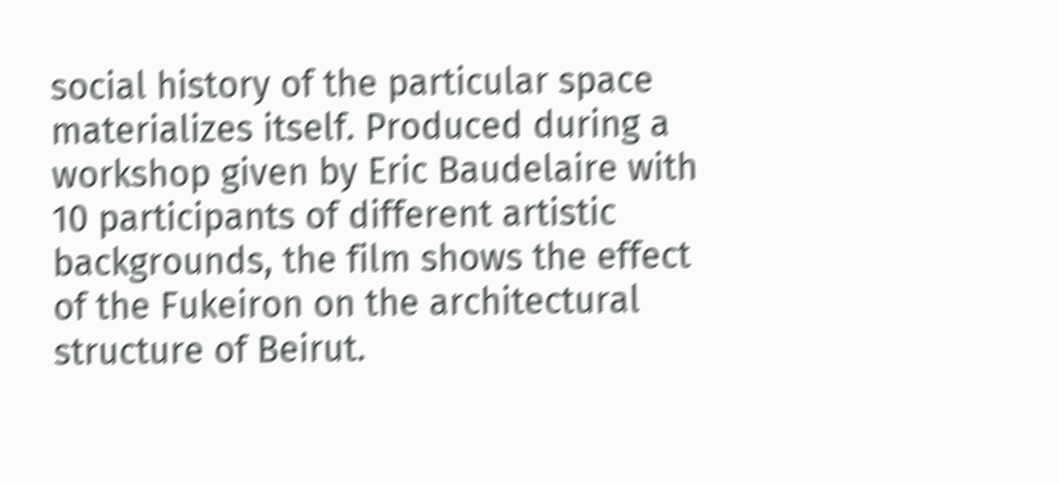social history of the particular space materializes itself. Produced during a workshop given by Eric Baudelaire with 10 participants of different artistic backgrounds, the film shows the effect of the Fukeiron on the architectural structure of Beirut.